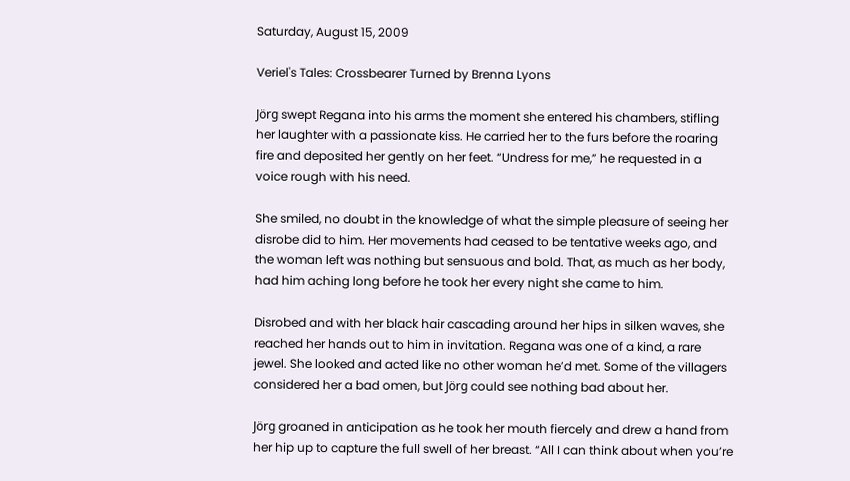Saturday, August 15, 2009

Veriel's Tales: Crossbearer Turned by Brenna Lyons

Jörg swept Regana into his arms the moment she entered his chambers, stifling her laughter with a passionate kiss. He carried her to the furs before the roaring fire and deposited her gently on her feet. “Undress for me,” he requested in a voice rough with his need.

She smiled, no doubt in the knowledge of what the simple pleasure of seeing her disrobe did to him. Her movements had ceased to be tentative weeks ago, and the woman left was nothing but sensuous and bold. That, as much as her body, had him aching long before he took her every night she came to him.

Disrobed and with her black hair cascading around her hips in silken waves, she reached her hands out to him in invitation. Regana was one of a kind, a rare jewel. She looked and acted like no other woman he’d met. Some of the villagers considered her a bad omen, but Jörg could see nothing bad about her.

Jörg groaned in anticipation as he took her mouth fiercely and drew a hand from her hip up to capture the full swell of her breast. “All I can think about when you’re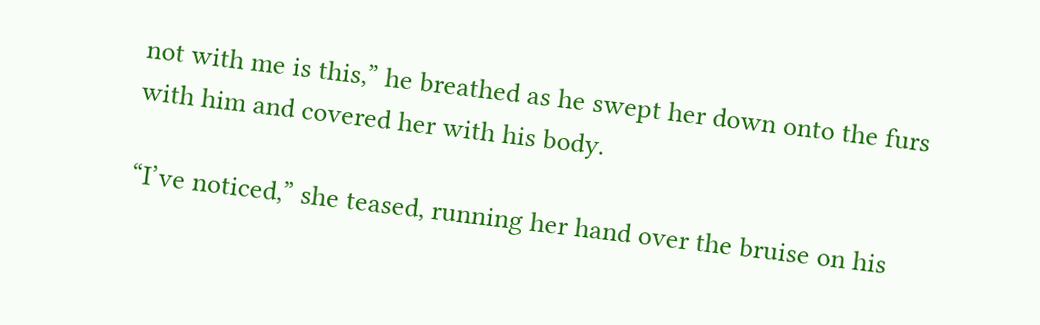not with me is this,” he breathed as he swept her down onto the furs with him and covered her with his body.

“I’ve noticed,” she teased, running her hand over the bruise on his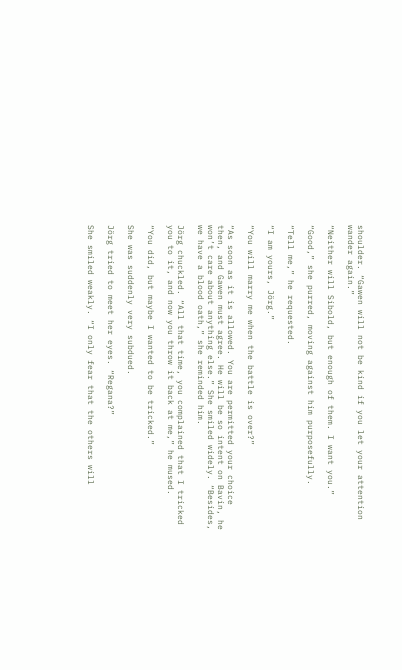shoulder. “Gawen will not be kind if you let your attention wander again.”

“Neither will Sibold, but enough of them. I want you.”

“Good,” she purred, moving against him purposefully.

“Tell me,” he requested.

“I am yours, Jörg.”

“You will marry me when the battle is over?”

“As soon as it is allowed. You are permitted your choice then, and Gawen must agree. He will be so intent on Bavin, he won’t care about anything else.” She smiled widely. “Besides, we have a blood oath,” she reminded him.

Jörg chuckled. “All that time, you complained that I tricked you to it, and now you throw it back at me,” he mused.

“You did, but maybe I wanted to be tricked.”

She was suddenly very subdued.

Jörg tried to meet her eyes. “Regana?”

She smiled weakly. “I only fear that the others will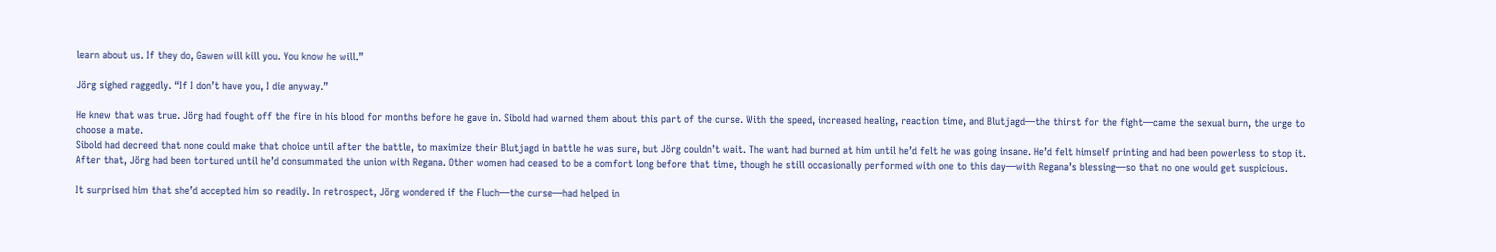learn about us. If they do, Gawen will kill you. You know he will.”

Jörg sighed raggedly. “If I don’t have you, I die anyway.”

He knew that was true. Jörg had fought off the fire in his blood for months before he gave in. Sibold had warned them about this part of the curse. With the speed, increased healing, reaction time, and Blutjagd—the thirst for the fight—came the sexual burn, the urge to choose a mate.
Sibold had decreed that none could make that choice until after the battle, to maximize their Blutjagd in battle he was sure, but Jörg couldn’t wait. The want had burned at him until he’d felt he was going insane. He’d felt himself printing and had been powerless to stop it. After that, Jörg had been tortured until he’d consummated the union with Regana. Other women had ceased to be a comfort long before that time, though he still occasionally performed with one to this day—with Regana’s blessing—so that no one would get suspicious.

It surprised him that she’d accepted him so readily. In retrospect, Jörg wondered if the Fluch—the curse—had helped in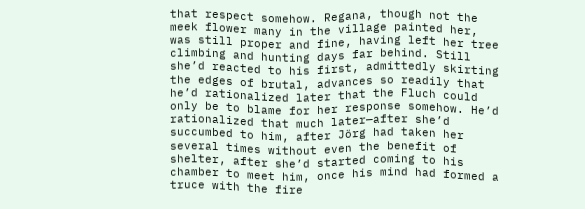that respect somehow. Regana, though not the meek flower many in the village painted her, was still proper and fine, having left her tree climbing and hunting days far behind. Still she’d reacted to his first, admittedly skirting the edges of brutal, advances so readily that he’d rationalized later that the Fluch could only be to blame for her response somehow. He’d rationalized that much later—after she’d succumbed to him, after Jörg had taken her several times without even the benefit of shelter, after she’d started coming to his chamber to meet him, once his mind had formed a truce with the fire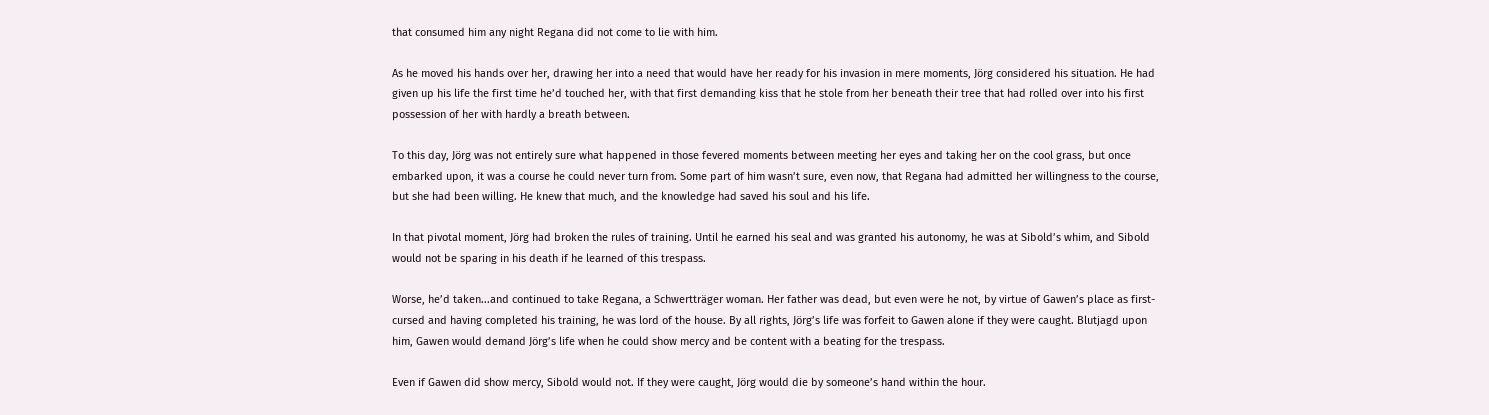that consumed him any night Regana did not come to lie with him.

As he moved his hands over her, drawing her into a need that would have her ready for his invasion in mere moments, Jörg considered his situation. He had given up his life the first time he’d touched her, with that first demanding kiss that he stole from her beneath their tree that had rolled over into his first possession of her with hardly a breath between.

To this day, Jörg was not entirely sure what happened in those fevered moments between meeting her eyes and taking her on the cool grass, but once embarked upon, it was a course he could never turn from. Some part of him wasn’t sure, even now, that Regana had admitted her willingness to the course, but she had been willing. He knew that much, and the knowledge had saved his soul and his life.

In that pivotal moment, Jörg had broken the rules of training. Until he earned his seal and was granted his autonomy, he was at Sibold’s whim, and Sibold would not be sparing in his death if he learned of this trespass.

Worse, he’d taken...and continued to take Regana, a Schwertträger woman. Her father was dead, but even were he not, by virtue of Gawen’s place as first-cursed and having completed his training, he was lord of the house. By all rights, Jörg’s life was forfeit to Gawen alone if they were caught. Blutjagd upon him, Gawen would demand Jörg’s life when he could show mercy and be content with a beating for the trespass.

Even if Gawen did show mercy, Sibold would not. If they were caught, Jörg would die by someone’s hand within the hour.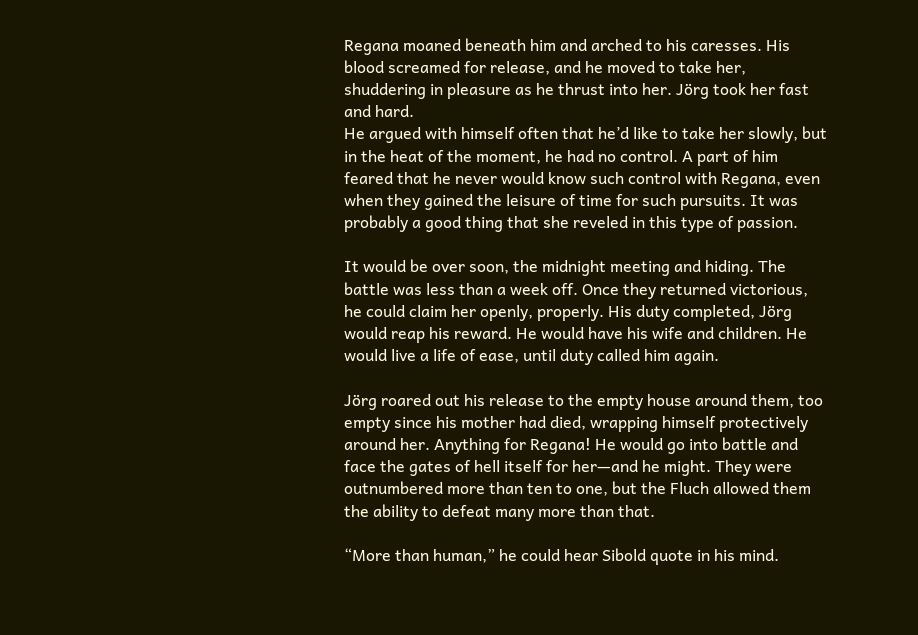Regana moaned beneath him and arched to his caresses. His blood screamed for release, and he moved to take her, shuddering in pleasure as he thrust into her. Jörg took her fast and hard.
He argued with himself often that he’d like to take her slowly, but in the heat of the moment, he had no control. A part of him feared that he never would know such control with Regana, even when they gained the leisure of time for such pursuits. It was probably a good thing that she reveled in this type of passion.

It would be over soon, the midnight meeting and hiding. The battle was less than a week off. Once they returned victorious, he could claim her openly, properly. His duty completed, Jörg would reap his reward. He would have his wife and children. He would live a life of ease, until duty called him again.

Jörg roared out his release to the empty house around them, too empty since his mother had died, wrapping himself protectively around her. Anything for Regana! He would go into battle and face the gates of hell itself for her—and he might. They were outnumbered more than ten to one, but the Fluch allowed them the ability to defeat many more than that.

“More than human,” he could hear Sibold quote in his mind.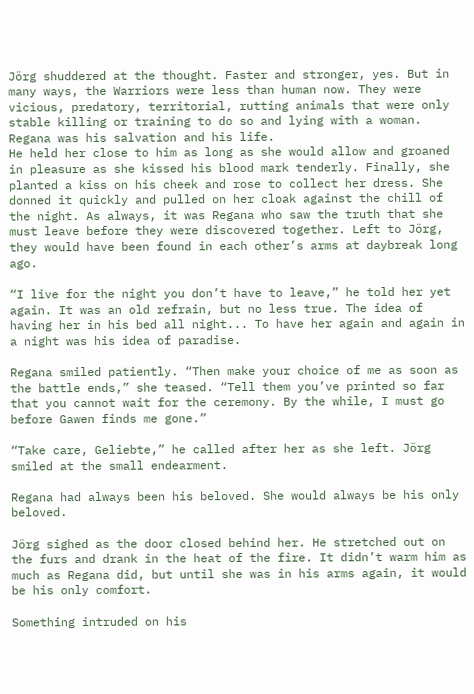Jörg shuddered at the thought. Faster and stronger, yes. But in many ways, the Warriors were less than human now. They were vicious, predatory, territorial, rutting animals that were only stable killing or training to do so and lying with a woman. Regana was his salvation and his life.
He held her close to him as long as she would allow and groaned in pleasure as she kissed his blood mark tenderly. Finally, she planted a kiss on his cheek and rose to collect her dress. She donned it quickly and pulled on her cloak against the chill of the night. As always, it was Regana who saw the truth that she must leave before they were discovered together. Left to Jörg, they would have been found in each other’s arms at daybreak long ago.

“I live for the night you don’t have to leave,” he told her yet again. It was an old refrain, but no less true. The idea of having her in his bed all night... To have her again and again in a night was his idea of paradise.

Regana smiled patiently. “Then make your choice of me as soon as the battle ends,” she teased. “Tell them you’ve printed so far that you cannot wait for the ceremony. By the while, I must go before Gawen finds me gone.”

“Take care, Geliebte,” he called after her as she left. Jörg smiled at the small endearment.

Regana had always been his beloved. She would always be his only beloved.

Jörg sighed as the door closed behind her. He stretched out on the furs and drank in the heat of the fire. It didn’t warm him as much as Regana did, but until she was in his arms again, it would be his only comfort.

Something intruded on his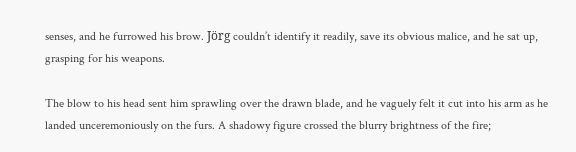senses, and he furrowed his brow. Jörg couldn’t identify it readily, save its obvious malice, and he sat up, grasping for his weapons.

The blow to his head sent him sprawling over the drawn blade, and he vaguely felt it cut into his arm as he landed unceremoniously on the furs. A shadowy figure crossed the blurry brightness of the fire;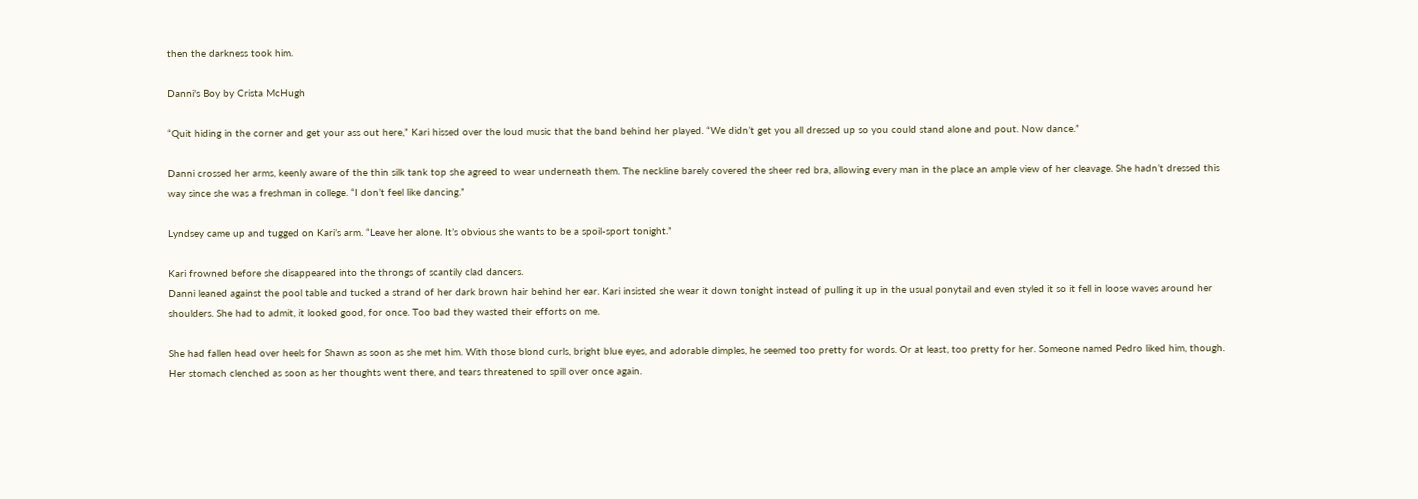then the darkness took him.

Danni's Boy by Crista McHugh

“Quit hiding in the corner and get your ass out here,” Kari hissed over the loud music that the band behind her played. “We didn’t get you all dressed up so you could stand alone and pout. Now dance.”

Danni crossed her arms, keenly aware of the thin silk tank top she agreed to wear underneath them. The neckline barely covered the sheer red bra, allowing every man in the place an ample view of her cleavage. She hadn’t dressed this way since she was a freshman in college. “I don’t feel like dancing.”

Lyndsey came up and tugged on Kari’s arm. “Leave her alone. It’s obvious she wants to be a spoil-sport tonight.”

Kari frowned before she disappeared into the throngs of scantily clad dancers.
Danni leaned against the pool table and tucked a strand of her dark brown hair behind her ear. Kari insisted she wear it down tonight instead of pulling it up in the usual ponytail and even styled it so it fell in loose waves around her shoulders. She had to admit, it looked good, for once. Too bad they wasted their efforts on me.

She had fallen head over heels for Shawn as soon as she met him. With those blond curls, bright blue eyes, and adorable dimples, he seemed too pretty for words. Or at least, too pretty for her. Someone named Pedro liked him, though. Her stomach clenched as soon as her thoughts went there, and tears threatened to spill over once again.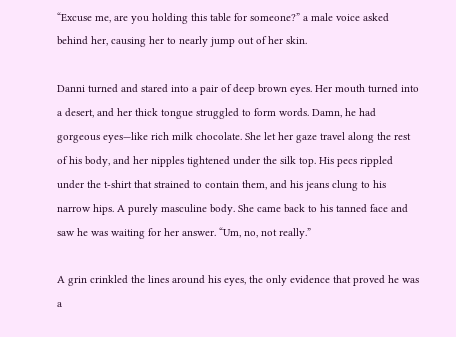“Excuse me, are you holding this table for someone?” a male voice asked behind her, causing her to nearly jump out of her skin.

Danni turned and stared into a pair of deep brown eyes. Her mouth turned into a desert, and her thick tongue struggled to form words. Damn, he had gorgeous eyes—like rich milk chocolate. She let her gaze travel along the rest of his body, and her nipples tightened under the silk top. His pecs rippled under the t-shirt that strained to contain them, and his jeans clung to his narrow hips. A purely masculine body. She came back to his tanned face and saw he was waiting for her answer. “Um, no, not really.”

A grin crinkled the lines around his eyes, the only evidence that proved he was a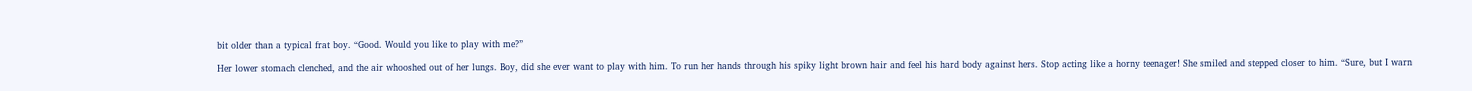bit older than a typical frat boy. “Good. Would you like to play with me?”

Her lower stomach clenched, and the air whooshed out of her lungs. Boy, did she ever want to play with him. To run her hands through his spiky light brown hair and feel his hard body against hers. Stop acting like a horny teenager! She smiled and stepped closer to him. “Sure, but I warn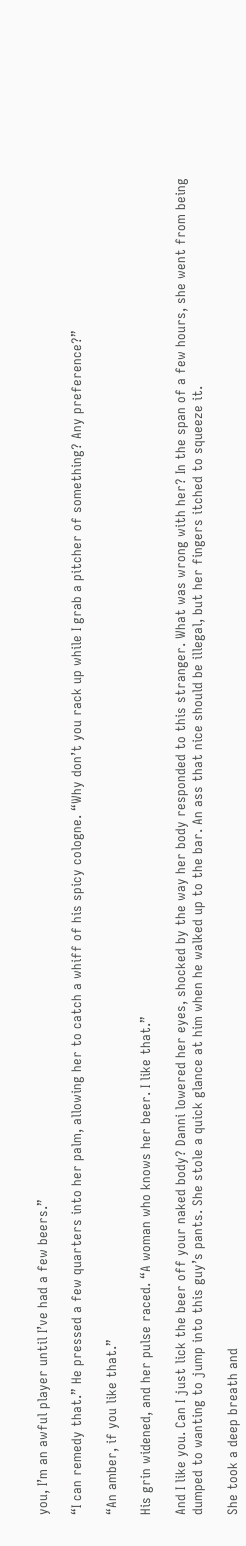you, I’m an awful player until I’ve had a few beers.”

“I can remedy that.” He pressed a few quarters into her palm, allowing her to catch a whiff of his spicy cologne. “Why don’t you rack up while I grab a pitcher of something? Any preference?”

“An amber, if you like that.”

His grin widened, and her pulse raced. “A woman who knows her beer. I like that.”

And I like you. Can I just lick the beer off your naked body? Danni lowered her eyes, shocked by the way her body responded to this stranger. What was wrong with her? In the span of a few hours, she went from being dumped to wanting to jump into this guy’s pants. She stole a quick glance at him when he walked up to the bar. An ass that nice should be illegal, but her fingers itched to squeeze it.

She took a deep breath and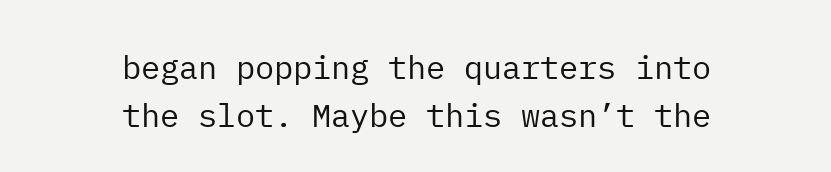began popping the quarters into the slot. Maybe this wasn’t the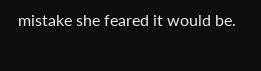mistake she feared it would be.